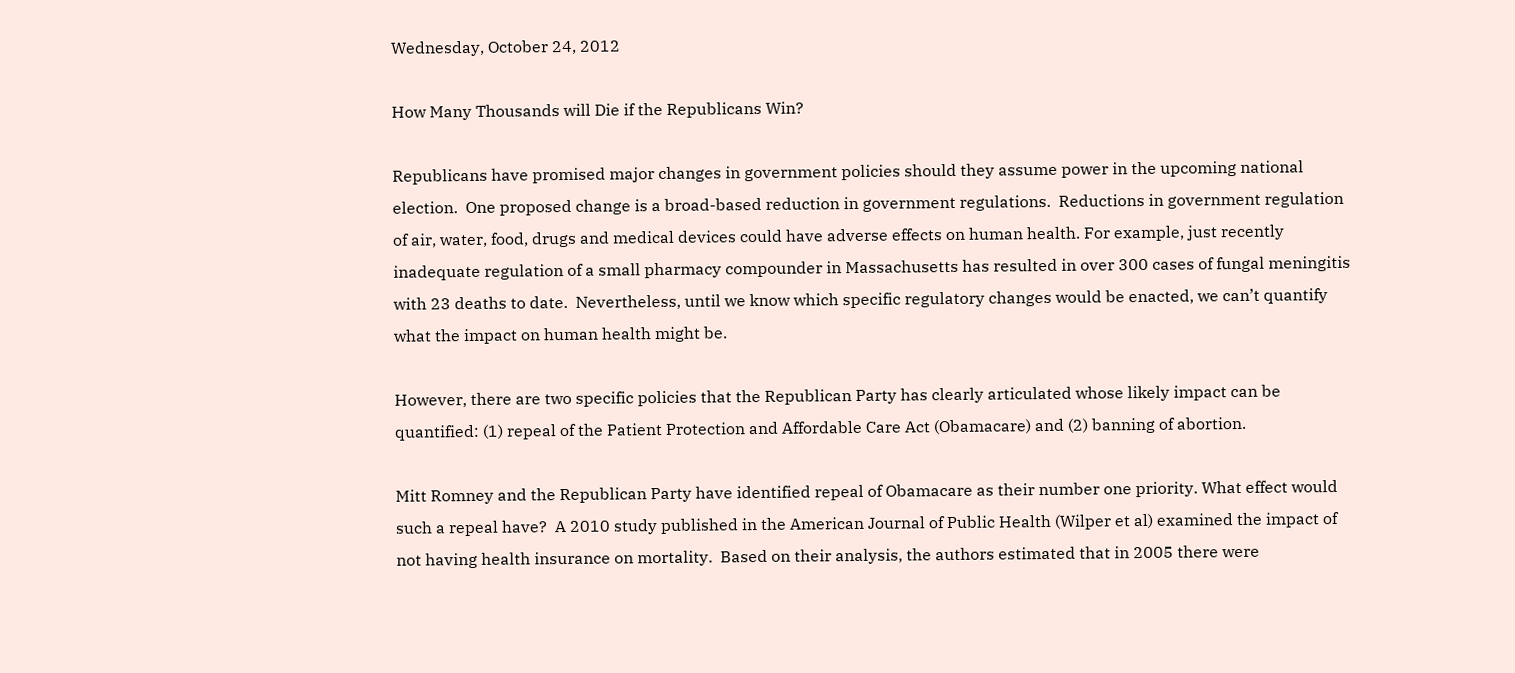Wednesday, October 24, 2012

How Many Thousands will Die if the Republicans Win?

Republicans have promised major changes in government policies should they assume power in the upcoming national election.  One proposed change is a broad-based reduction in government regulations.  Reductions in government regulation of air, water, food, drugs and medical devices could have adverse effects on human health. For example, just recently inadequate regulation of a small pharmacy compounder in Massachusetts has resulted in over 300 cases of fungal meningitis with 23 deaths to date.  Nevertheless, until we know which specific regulatory changes would be enacted, we can’t quantify what the impact on human health might be.

However, there are two specific policies that the Republican Party has clearly articulated whose likely impact can be quantified: (1) repeal of the Patient Protection and Affordable Care Act (Obamacare) and (2) banning of abortion.

Mitt Romney and the Republican Party have identified repeal of Obamacare as their number one priority. What effect would such a repeal have?  A 2010 study published in the American Journal of Public Health (Wilper et al) examined the impact of not having health insurance on mortality.  Based on their analysis, the authors estimated that in 2005 there were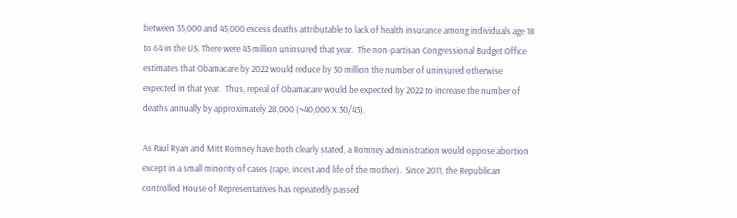between 35,000 and 45,000 excess deaths attributable to lack of health insurance among individuals age 18 to 64 in the US. There were 43 million uninsured that year.  The non-partisan Congressional Budget Office estimates that Obamacare by 2022 would reduce by 30 million the number of uninsured otherwise expected in that year.  Thus, repeal of Obamacare would be expected by 2022 to increase the number of deaths annually by approximately 28,000 (~40,000 X 30/43).

As Paul Ryan and Mitt Romney have both clearly stated, a Romney administration would oppose abortion except in a small minority of cases (rape, incest and life of the mother).  Since 2011, the Republican controlled House of Representatives has repeatedly passed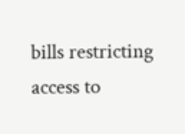bills restricting access to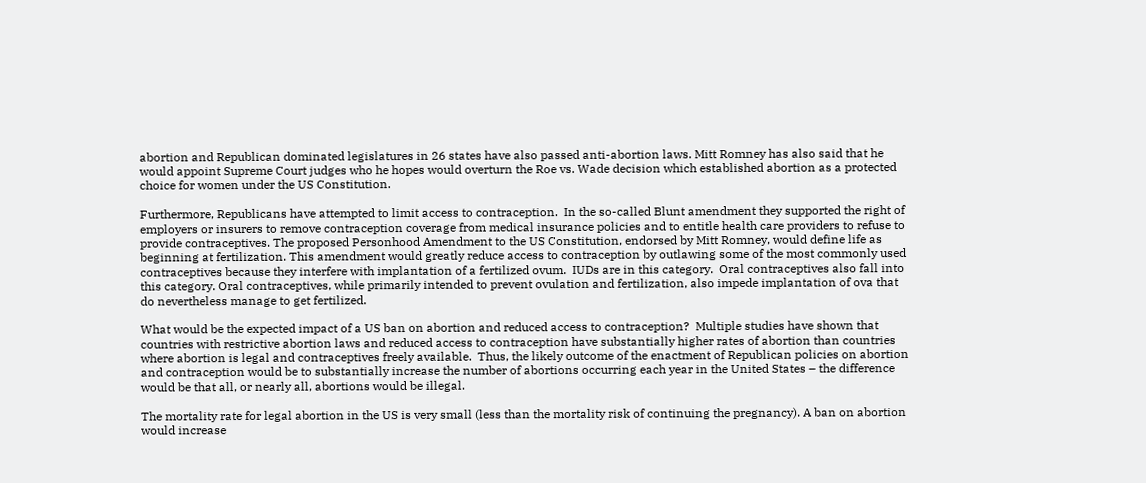abortion and Republican dominated legislatures in 26 states have also passed anti-abortion laws. Mitt Romney has also said that he would appoint Supreme Court judges who he hopes would overturn the Roe vs. Wade decision which established abortion as a protected choice for women under the US Constitution.

Furthermore, Republicans have attempted to limit access to contraception.  In the so-called Blunt amendment they supported the right of employers or insurers to remove contraception coverage from medical insurance policies and to entitle health care providers to refuse to provide contraceptives. The proposed Personhood Amendment to the US Constitution, endorsed by Mitt Romney, would define life as beginning at fertilization. This amendment would greatly reduce access to contraception by outlawing some of the most commonly used contraceptives because they interfere with implantation of a fertilized ovum.  IUDs are in this category.  Oral contraceptives also fall into this category. Oral contraceptives, while primarily intended to prevent ovulation and fertilization, also impede implantation of ova that do nevertheless manage to get fertilized.

What would be the expected impact of a US ban on abortion and reduced access to contraception?  Multiple studies have shown that countries with restrictive abortion laws and reduced access to contraception have substantially higher rates of abortion than countries where abortion is legal and contraceptives freely available.  Thus, the likely outcome of the enactment of Republican policies on abortion and contraception would be to substantially increase the number of abortions occurring each year in the United States – the difference would be that all, or nearly all, abortions would be illegal.

The mortality rate for legal abortion in the US is very small (less than the mortality risk of continuing the pregnancy). A ban on abortion would increase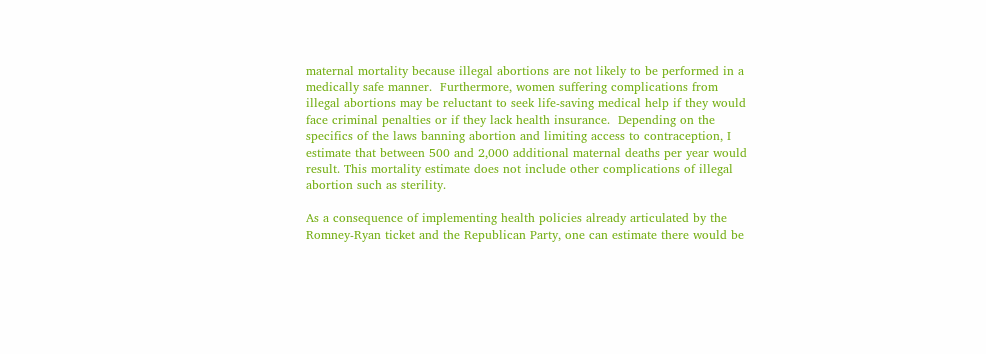maternal mortality because illegal abortions are not likely to be performed in a medically safe manner.  Furthermore, women suffering complications from illegal abortions may be reluctant to seek life-saving medical help if they would face criminal penalties or if they lack health insurance.  Depending on the specifics of the laws banning abortion and limiting access to contraception, I estimate that between 500 and 2,000 additional maternal deaths per year would result. This mortality estimate does not include other complications of illegal abortion such as sterility.

As a consequence of implementing health policies already articulated by the Romney-Ryan ticket and the Republican Party, one can estimate there would be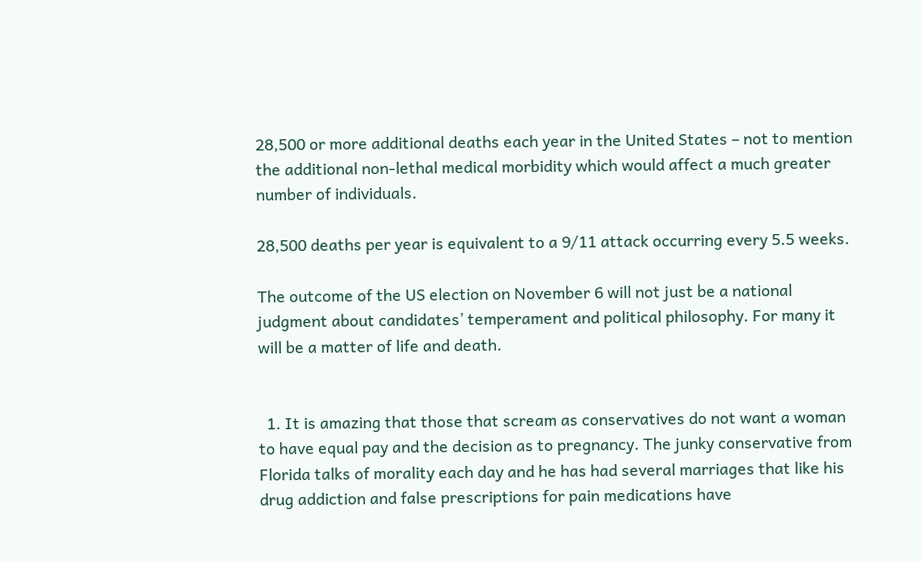28,500 or more additional deaths each year in the United States – not to mention the additional non-lethal medical morbidity which would affect a much greater number of individuals.

28,500 deaths per year is equivalent to a 9/11 attack occurring every 5.5 weeks.

The outcome of the US election on November 6 will not just be a national judgment about candidates’ temperament and political philosophy. For many it will be a matter of life and death.


  1. It is amazing that those that scream as conservatives do not want a woman to have equal pay and the decision as to pregnancy. The junky conservative from Florida talks of morality each day and he has had several marriages that like his drug addiction and false prescriptions for pain medications have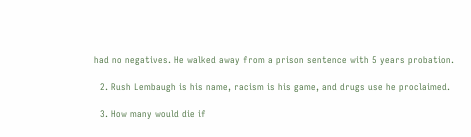had no negatives. He walked away from a prison sentence with 5 years probation.

  2. Rush Lembaugh is his name, racism is his game, and drugs use he proclaimed.

  3. How many would die if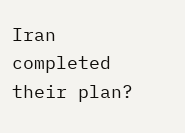Iran completed their plan?